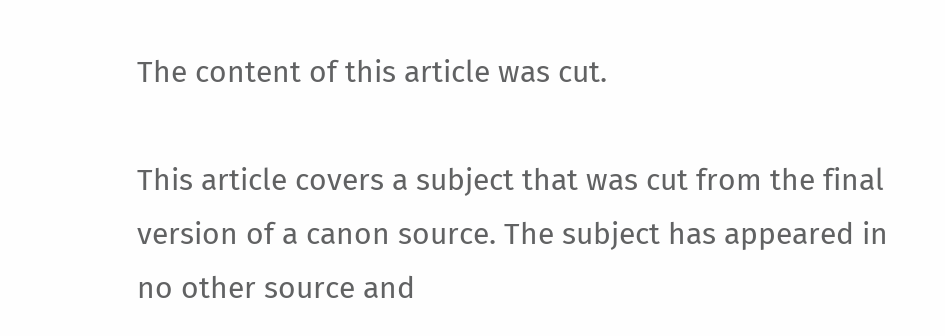The content of this article was cut.

This article covers a subject that was cut from the final version of a canon source. The subject has appeared in no other source and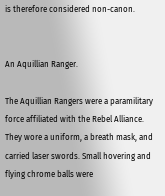is therefore considered non-canon.


An Aquillian Ranger.

The Aquillian Rangers were a paramilitary force affiliated with the Rebel Alliance. They wore a uniform, a breath mask, and carried laser swords. Small hovering and flying chrome balls were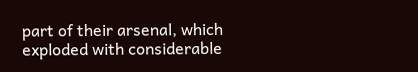part of their arsenal, which exploded with considerable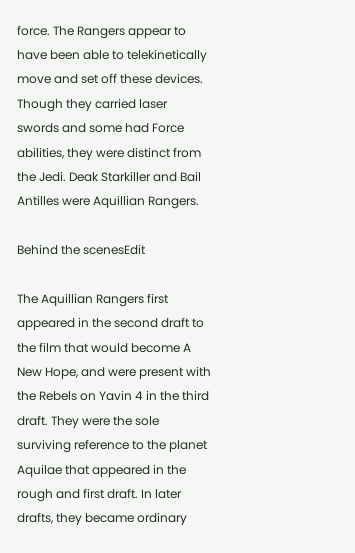force. The Rangers appear to have been able to telekinetically move and set off these devices. Though they carried laser swords and some had Force abilities, they were distinct from the Jedi. Deak Starkiller and Bail Antilles were Aquillian Rangers.

Behind the scenesEdit

The Aquillian Rangers first appeared in the second draft to the film that would become A New Hope, and were present with the Rebels on Yavin 4 in the third draft. They were the sole surviving reference to the planet Aquilae that appeared in the rough and first draft. In later drafts, they became ordinary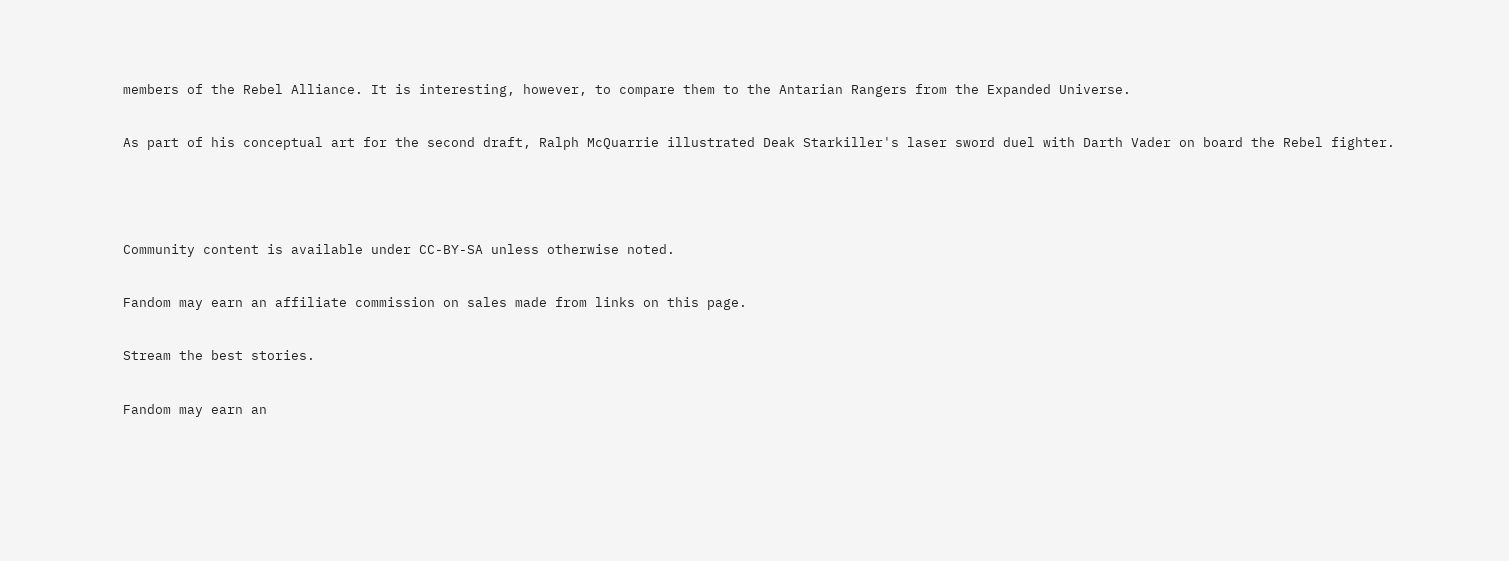members of the Rebel Alliance. It is interesting, however, to compare them to the Antarian Rangers from the Expanded Universe.

As part of his conceptual art for the second draft, Ralph McQuarrie illustrated Deak Starkiller's laser sword duel with Darth Vader on board the Rebel fighter.



Community content is available under CC-BY-SA unless otherwise noted.

Fandom may earn an affiliate commission on sales made from links on this page.

Stream the best stories.

Fandom may earn an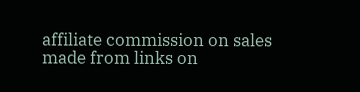affiliate commission on sales made from links on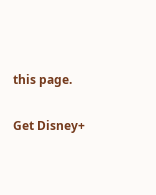this page.

Get Disney+